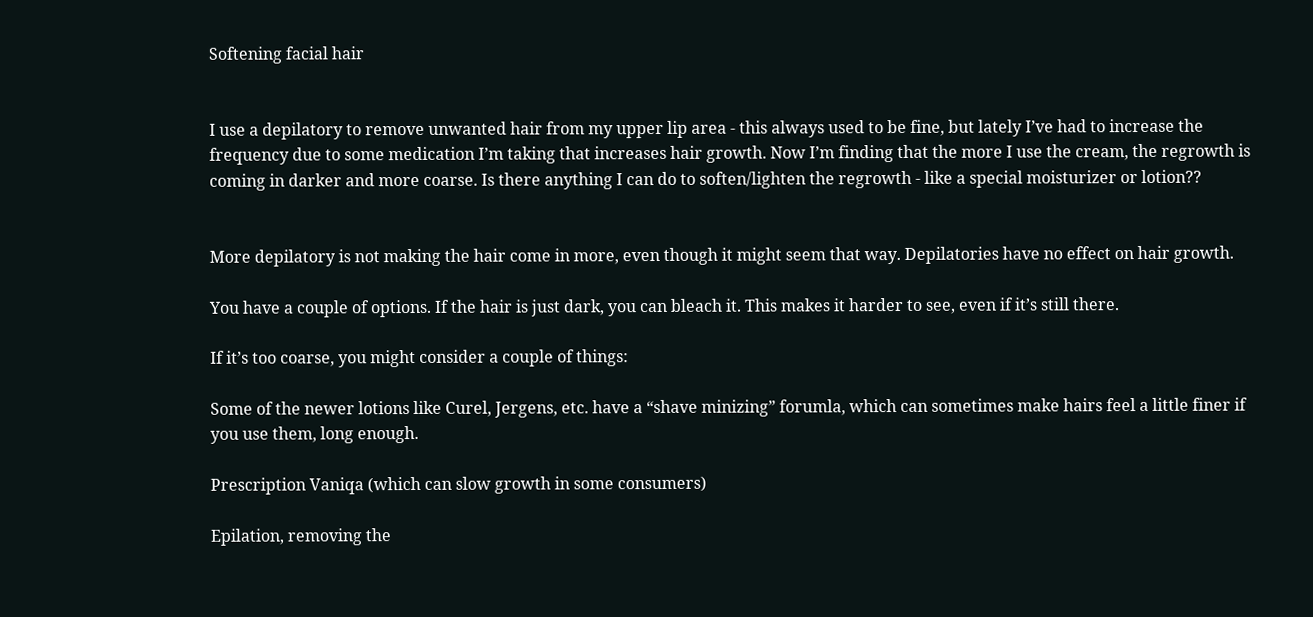Softening facial hair


I use a depilatory to remove unwanted hair from my upper lip area - this always used to be fine, but lately I’ve had to increase the frequency due to some medication I’m taking that increases hair growth. Now I’m finding that the more I use the cream, the regrowth is coming in darker and more coarse. Is there anything I can do to soften/lighten the regrowth - like a special moisturizer or lotion??


More depilatory is not making the hair come in more, even though it might seem that way. Depilatories have no effect on hair growth.

You have a couple of options. If the hair is just dark, you can bleach it. This makes it harder to see, even if it’s still there.

If it’s too coarse, you might consider a couple of things:

Some of the newer lotions like Curel, Jergens, etc. have a “shave minizing” forumla, which can sometimes make hairs feel a little finer if you use them, long enough.

Prescription Vaniqa (which can slow growth in some consumers)

Epilation, removing the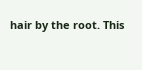hair by the root. This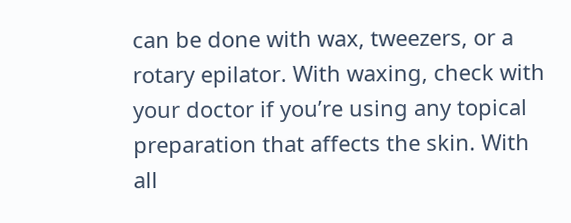can be done with wax, tweezers, or a rotary epilator. With waxing, check with your doctor if you’re using any topical preparation that affects the skin. With all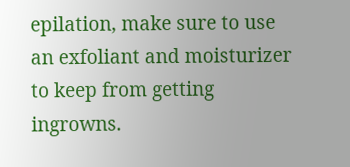epilation, make sure to use an exfoliant and moisturizer to keep from getting ingrowns.